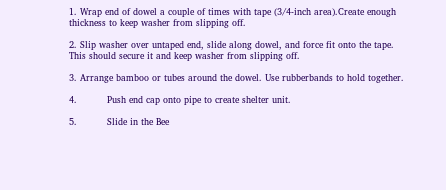1. Wrap end of dowel a couple of times with tape (3/4-inch area).Create enough thickness to keep washer from slipping off.

2. Slip washer over untaped end, slide along dowel, and force fit onto the tape. This should secure it and keep washer from slipping off.

3. Arrange bamboo or tubes around the dowel. Use rubberbands to hold together.

4.          Push end cap onto pipe to create shelter unit.

5.          Slide in the Bee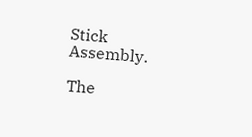Stick Assembly.

The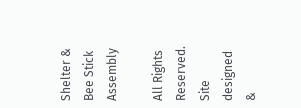Shelter & Bee Stick Assembly

All Rights Reserved. Site designed &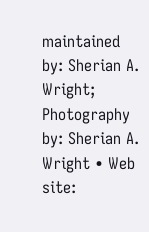maintained by: Sherian A. Wright; Photography by: Sherian A. Wright • Web site: